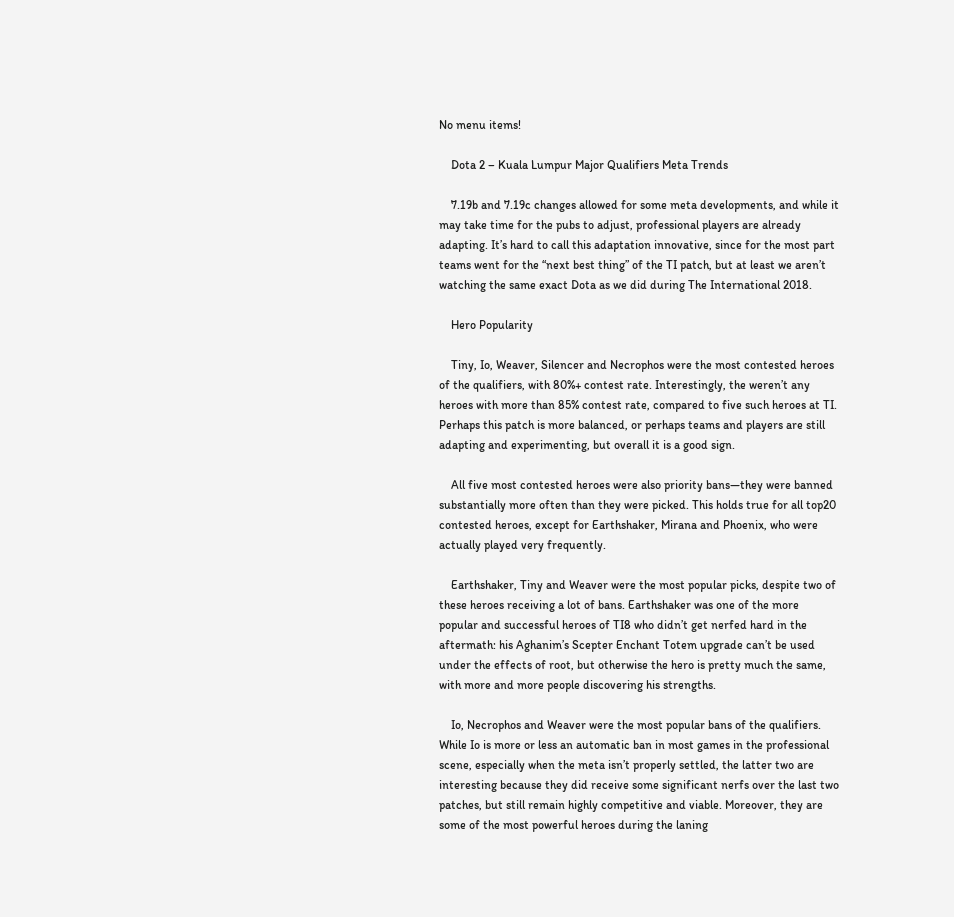No menu items!

    Dota 2 – Kuala Lumpur Major Qualifiers Meta Trends

    7.19b and 7.19c changes allowed for some meta developments, and while it may take time for the pubs to adjust, professional players are already adapting. It’s hard to call this adaptation innovative, since for the most part teams went for the “next best thing” of the TI patch, but at least we aren’t watching the same exact Dota as we did during The International 2018.

    Hero Popularity

    Tiny, Io, Weaver, Silencer and Necrophos were the most contested heroes of the qualifiers, with 80%+ contest rate. Interestingly, the weren’t any heroes with more than 85% contest rate, compared to five such heroes at TI. Perhaps this patch is more balanced, or perhaps teams and players are still adapting and experimenting, but overall it is a good sign.

    All five most contested heroes were also priority bans—they were banned substantially more often than they were picked. This holds true for all top20 contested heroes, except for Earthshaker, Mirana and Phoenix, who were actually played very frequently.

    Earthshaker, Tiny and Weaver were the most popular picks, despite two of these heroes receiving a lot of bans. Earthshaker was one of the more popular and successful heroes of TI8 who didn’t get nerfed hard in the aftermath: his Aghanim’s Scepter Enchant Totem upgrade can’t be used under the effects of root, but otherwise the hero is pretty much the same, with more and more people discovering his strengths.

    Io, Necrophos and Weaver were the most popular bans of the qualifiers. While Io is more or less an automatic ban in most games in the professional scene, especially when the meta isn’t properly settled, the latter two are interesting because they did receive some significant nerfs over the last two patches, but still remain highly competitive and viable. Moreover, they are some of the most powerful heroes during the laning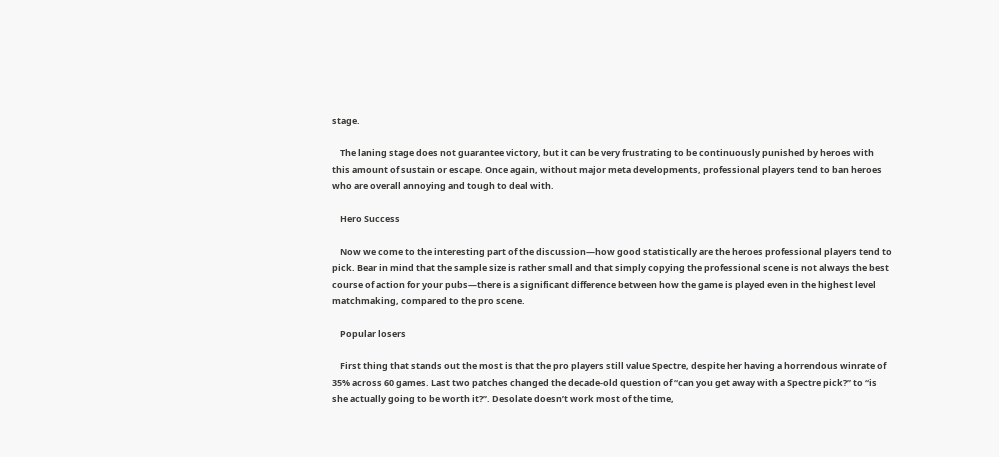stage.

    The laning stage does not guarantee victory, but it can be very frustrating to be continuously punished by heroes with this amount of sustain or escape. Once again, without major meta developments, professional players tend to ban heroes who are overall annoying and tough to deal with.

    Hero Success

    Now we come to the interesting part of the discussion—how good statistically are the heroes professional players tend to pick. Bear in mind that the sample size is rather small and that simply copying the professional scene is not always the best course of action for your pubs—there is a significant difference between how the game is played even in the highest level matchmaking, compared to the pro scene.

    Popular losers

    First thing that stands out the most is that the pro players still value Spectre, despite her having a horrendous winrate of 35% across 60 games. Last two patches changed the decade-old question of “can you get away with a Spectre pick?” to “is she actually going to be worth it?”. Desolate doesn’t work most of the time,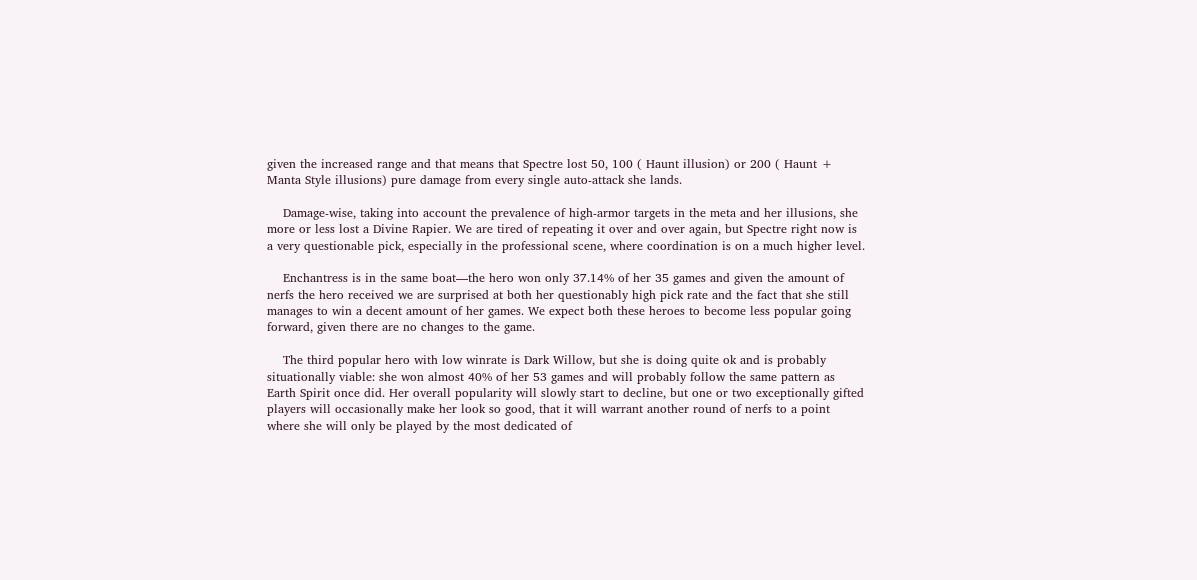given the increased range and that means that Spectre lost 50, 100 ( Haunt illusion) or 200 ( Haunt + Manta Style illusions) pure damage from every single auto-attack she lands.

    Damage-wise, taking into account the prevalence of high-armor targets in the meta and her illusions, she more or less lost a Divine Rapier. We are tired of repeating it over and over again, but Spectre right now is a very questionable pick, especially in the professional scene, where coordination is on a much higher level.

    Enchantress is in the same boat—the hero won only 37.14% of her 35 games and given the amount of nerfs the hero received we are surprised at both her questionably high pick rate and the fact that she still manages to win a decent amount of her games. We expect both these heroes to become less popular going forward, given there are no changes to the game.

    The third popular hero with low winrate is Dark Willow, but she is doing quite ok and is probably situationally viable: she won almost 40% of her 53 games and will probably follow the same pattern as Earth Spirit once did. Her overall popularity will slowly start to decline, but one or two exceptionally gifted players will occasionally make her look so good, that it will warrant another round of nerfs to a point where she will only be played by the most dedicated of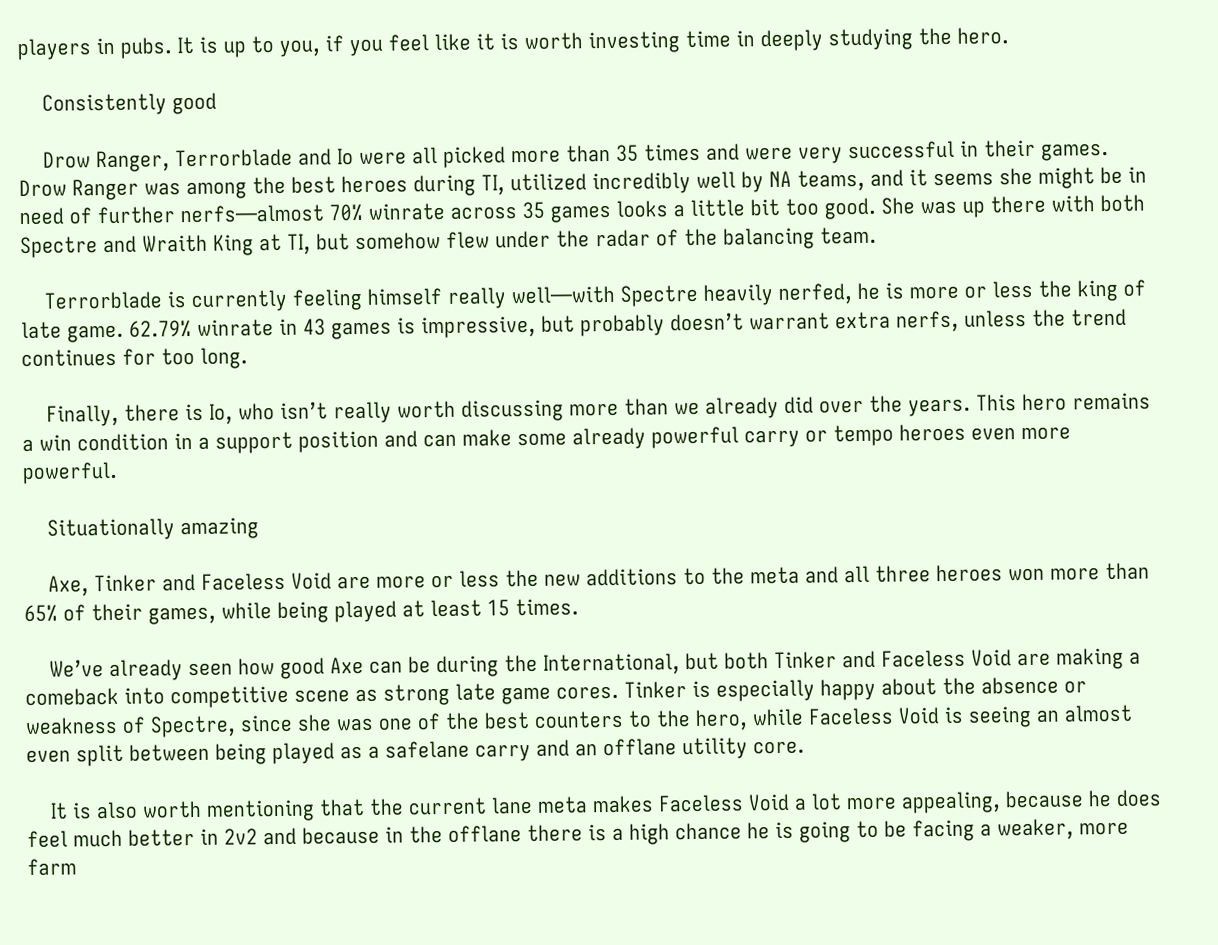players in pubs. It is up to you, if you feel like it is worth investing time in deeply studying the hero.

    Consistently good

    Drow Ranger, Terrorblade and Io were all picked more than 35 times and were very successful in their games. Drow Ranger was among the best heroes during TI, utilized incredibly well by NA teams, and it seems she might be in need of further nerfs—almost 70% winrate across 35 games looks a little bit too good. She was up there with both Spectre and Wraith King at TI, but somehow flew under the radar of the balancing team.

    Terrorblade is currently feeling himself really well—with Spectre heavily nerfed, he is more or less the king of late game. 62.79% winrate in 43 games is impressive, but probably doesn’t warrant extra nerfs, unless the trend continues for too long.

    Finally, there is Io, who isn’t really worth discussing more than we already did over the years. This hero remains a win condition in a support position and can make some already powerful carry or tempo heroes even more powerful.

    Situationally amazing

    Axe, Tinker and Faceless Void are more or less the new additions to the meta and all three heroes won more than 65% of their games, while being played at least 15 times.

    We’ve already seen how good Axe can be during the International, but both Tinker and Faceless Void are making a comeback into competitive scene as strong late game cores. Tinker is especially happy about the absence or weakness of Spectre, since she was one of the best counters to the hero, while Faceless Void is seeing an almost even split between being played as a safelane carry and an offlane utility core.

    It is also worth mentioning that the current lane meta makes Faceless Void a lot more appealing, because he does feel much better in 2v2 and because in the offlane there is a high chance he is going to be facing a weaker, more farm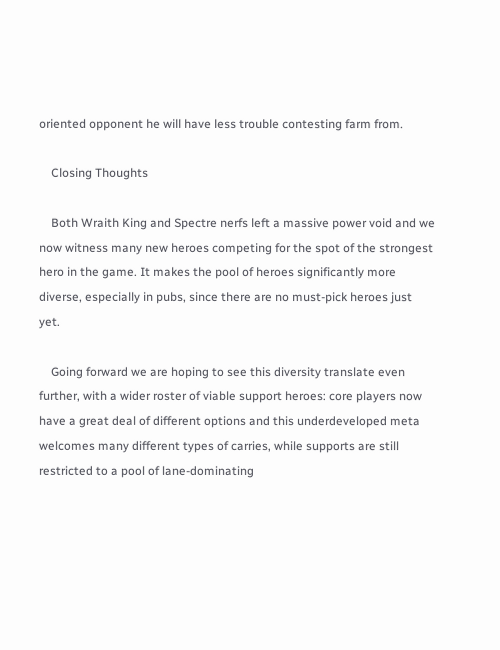oriented opponent he will have less trouble contesting farm from.

    Closing Thoughts

    Both Wraith King and Spectre nerfs left a massive power void and we now witness many new heroes competing for the spot of the strongest hero in the game. It makes the pool of heroes significantly more diverse, especially in pubs, since there are no must-pick heroes just yet.

    Going forward we are hoping to see this diversity translate even further, with a wider roster of viable support heroes: core players now have a great deal of different options and this underdeveloped meta welcomes many different types of carries, while supports are still restricted to a pool of lane-dominating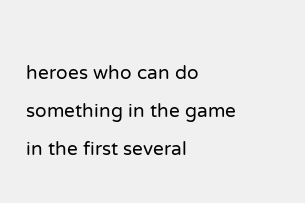heroes who can do something in the game in the first several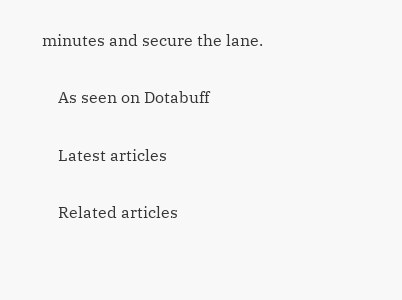minutes and secure the lane.

    As seen on Dotabuff

    Latest articles

    Related articles